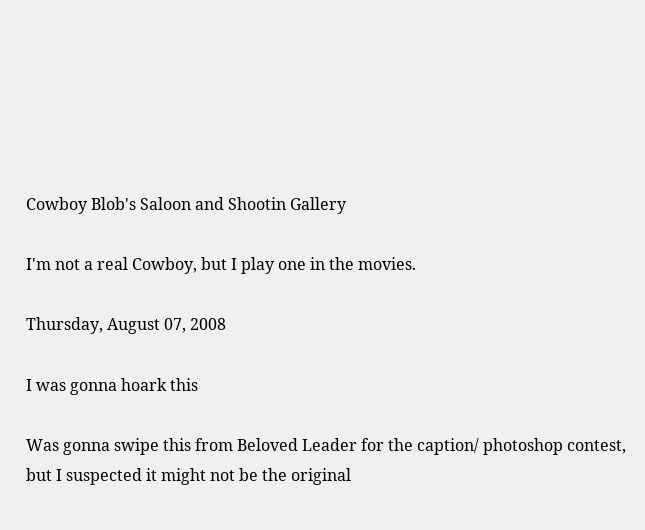Cowboy Blob's Saloon and Shootin Gallery

I'm not a real Cowboy, but I play one in the movies.

Thursday, August 07, 2008

I was gonna hoark this

Was gonna swipe this from Beloved Leader for the caption/ photoshop contest, but I suspected it might not be the original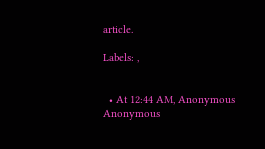article.

Labels: ,


  • At 12:44 AM, Anonymous Anonymous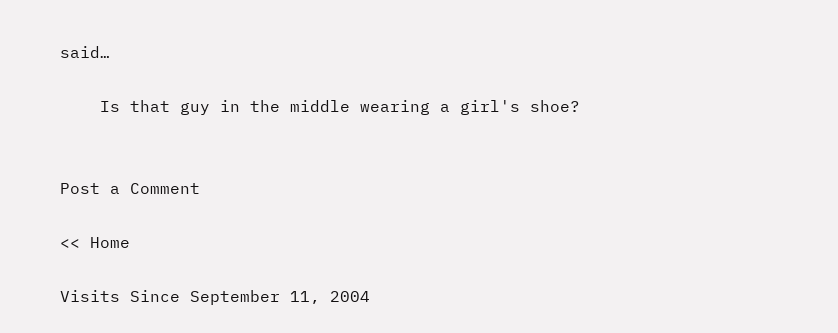said…

    Is that guy in the middle wearing a girl's shoe?


Post a Comment

<< Home

Visits Since September 11, 2004